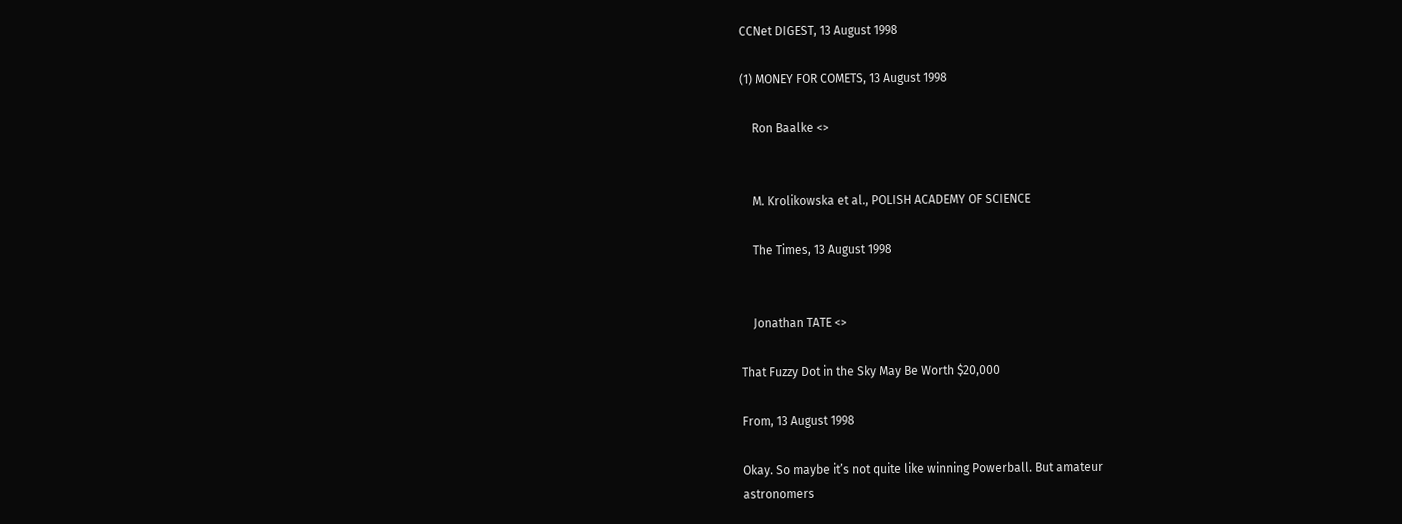CCNet DIGEST, 13 August 1998

(1) MONEY FOR COMETS, 13 August 1998

    Ron Baalke <>


    M. Krolikowska et al., POLISH ACADEMY OF SCIENCE

    The Times, 13 August 1998


    Jonathan TATE <>

That Fuzzy Dot in the Sky May Be Worth $20,000

From, 13 August 1998

Okay. So maybe it’s not quite like winning Powerball. But amateur
astronomers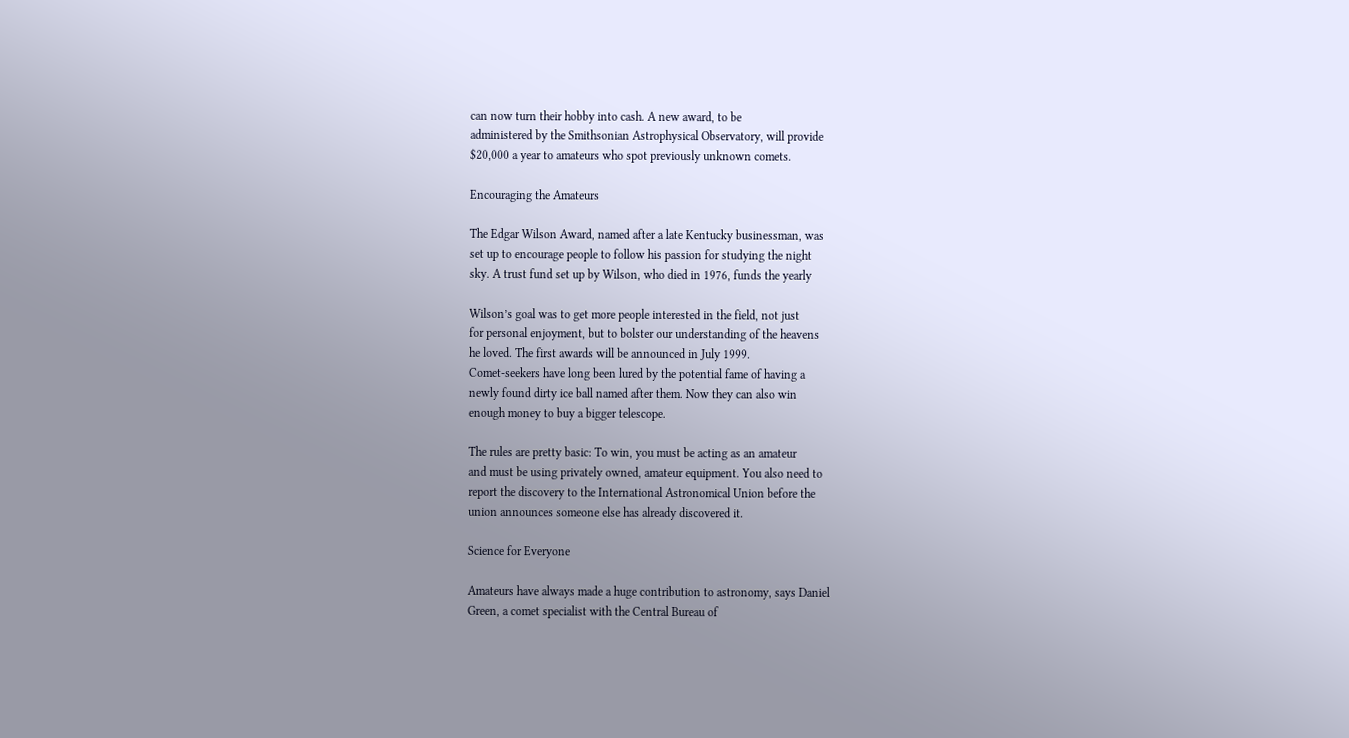can now turn their hobby into cash. A new award, to be
administered by the Smithsonian Astrophysical Observatory, will provide
$20,000 a year to amateurs who spot previously unknown comets.

Encouraging the Amateurs

The Edgar Wilson Award, named after a late Kentucky businessman, was
set up to encourage people to follow his passion for studying the night
sky. A trust fund set up by Wilson, who died in 1976, funds the yearly

Wilson’s goal was to get more people interested in the field, not just
for personal enjoyment, but to bolster our understanding of the heavens
he loved. The first awards will be announced in July 1999.
Comet-seekers have long been lured by the potential fame of having a
newly found dirty ice ball named after them. Now they can also win
enough money to buy a bigger telescope.

The rules are pretty basic: To win, you must be acting as an amateur
and must be using privately owned, amateur equipment. You also need to
report the discovery to the International Astronomical Union before the
union announces someone else has already discovered it.

Science for Everyone

Amateurs have always made a huge contribution to astronomy, says Daniel
Green, a comet specialist with the Central Bureau of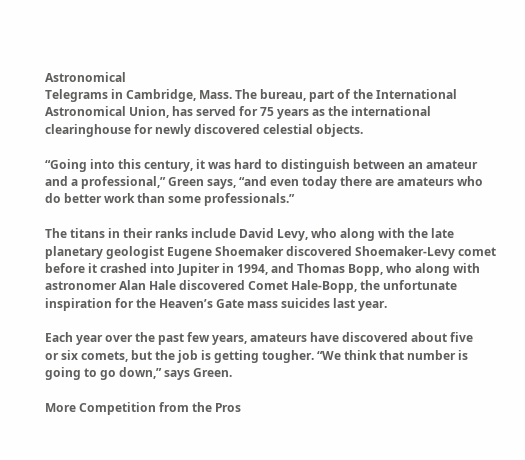Astronomical
Telegrams in Cambridge, Mass. The bureau, part of the International
Astronomical Union, has served for 75 years as the international
clearinghouse for newly discovered celestial objects.

“Going into this century, it was hard to distinguish between an amateur
and a professional,” Green says, “and even today there are amateurs who
do better work than some professionals.”

The titans in their ranks include David Levy, who along with the late
planetary geologist Eugene Shoemaker discovered Shoemaker-Levy comet
before it crashed into Jupiter in 1994, and Thomas Bopp, who along with
astronomer Alan Hale discovered Comet Hale-Bopp, the unfortunate
inspiration for the Heaven’s Gate mass suicides last year.

Each year over the past few years, amateurs have discovered about five
or six comets, but the job is getting tougher. “We think that number is
going to go down,” says Green.

More Competition from the Pros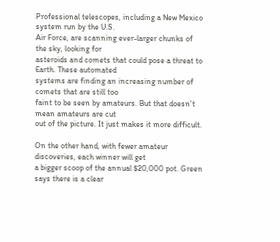Professional telescopes, including a New Mexico system run by the U.S.
Air Force, are scanning ever-larger chunks of the sky, looking for
asteroids and comets that could pose a threat to Earth. These automated
systems are finding an increasing number of comets that are still too
faint to be seen by amateurs. But that doesn’t mean amateurs are cut
out of the picture. It just makes it more difficult.

On the other hand, with fewer amateur discoveries, each winner will get
a bigger scoop of the annual $20,000 pot. Green says there is a clear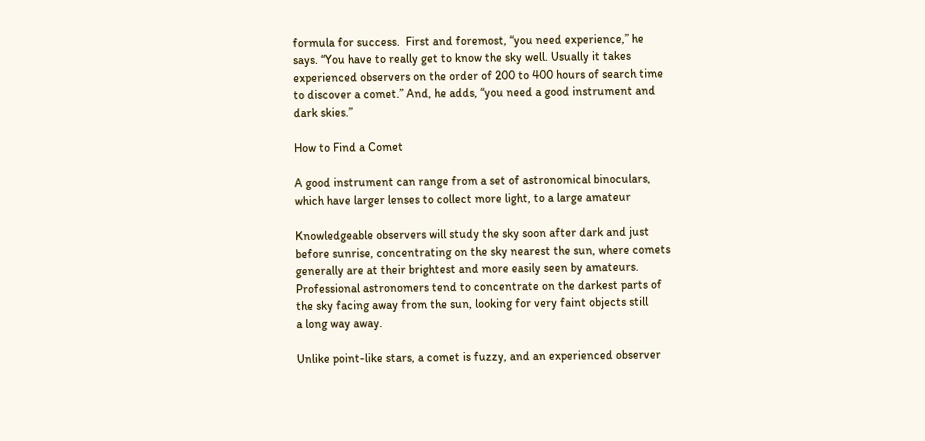formula for success.  First and foremost, “you need experience,” he
says. “You have to really get to know the sky well. Usually it takes
experienced observers on the order of 200 to 400 hours of search time
to discover a comet.” And, he adds, “you need a good instrument and
dark skies.”

How to Find a Comet

A good instrument can range from a set of astronomical binoculars,
which have larger lenses to collect more light, to a large amateur

Knowledgeable observers will study the sky soon after dark and just
before sunrise, concentrating on the sky nearest the sun, where comets
generally are at their brightest and more easily seen by amateurs.
Professional astronomers tend to concentrate on the darkest parts of
the sky facing away from the sun, looking for very faint objects still
a long way away.

Unlike point-like stars, a comet is fuzzy, and an experienced observer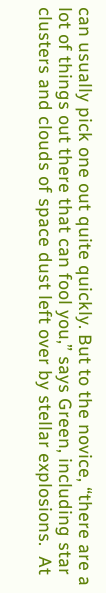can usually pick one out quite quickly. But to the novice, “there are a
lot of things out there that can fool you,” says Green, including star
clusters and clouds of space dust left over by stellar explosions.  At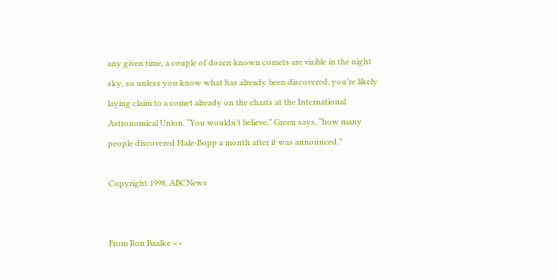any given time, a couple of dozen known comets are visible in the night
sky, so unless you know what has already been discovered, you’re likely
laying claim to a comet already on the charts at the International
Astronomical Union. “You wouldn’t believe,” Green says, “how many
people discovered Hale-Bopp a month after it was announced.”

Copyright 1998, ABCNews


From Ron Baalke <>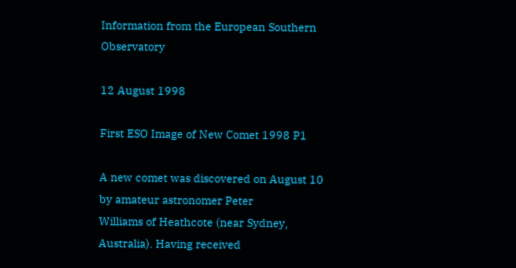Information from the European Southern Observatory

12 August 1998

First ESO Image of New Comet 1998 P1

A new comet was discovered on August 10 by amateur astronomer Peter
Williams of Heathcote (near Sydney, Australia). Having received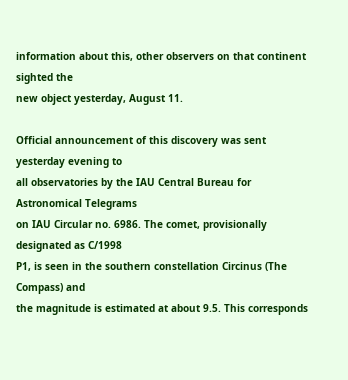information about this, other observers on that continent sighted the
new object yesterday, August 11.

Official announcement of this discovery was sent yesterday evening to
all observatories by the IAU Central Bureau for Astronomical Telegrams
on IAU Circular no. 6986. The comet, provisionally designated as C/1998
P1, is seen in the southern constellation Circinus (The Compass) and
the magnitude is estimated at about 9.5. This corresponds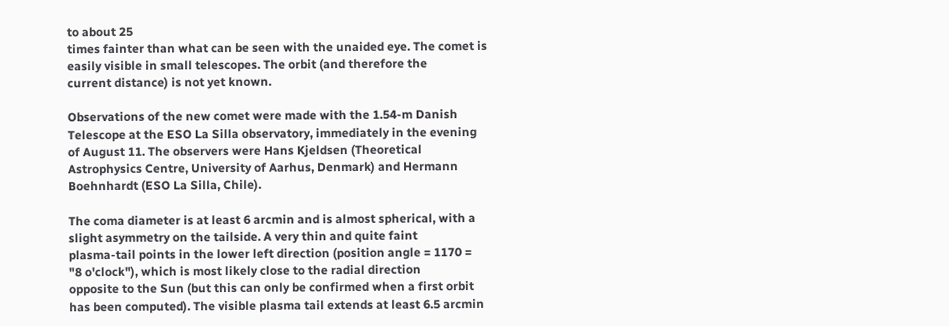to about 25
times fainter than what can be seen with the unaided eye. The comet is
easily visible in small telescopes. The orbit (and therefore the
current distance) is not yet known.

Observations of the new comet were made with the 1.54-m Danish
Telescope at the ESO La Silla observatory, immediately in the evening
of August 11. The observers were Hans Kjeldsen (Theoretical
Astrophysics Centre, University of Aarhus, Denmark) and Hermann
Boehnhardt (ESO La Silla, Chile).

The coma diameter is at least 6 arcmin and is almost spherical, with a
slight asymmetry on the tailside. A very thin and quite faint
plasma-tail points in the lower left direction (position angle = 1170 =
"8 o'clock"), which is most likely close to the radial direction
opposite to the Sun (but this can only be confirmed when a first orbit
has been computed). The visible plasma tail extends at least 6.5 arcmin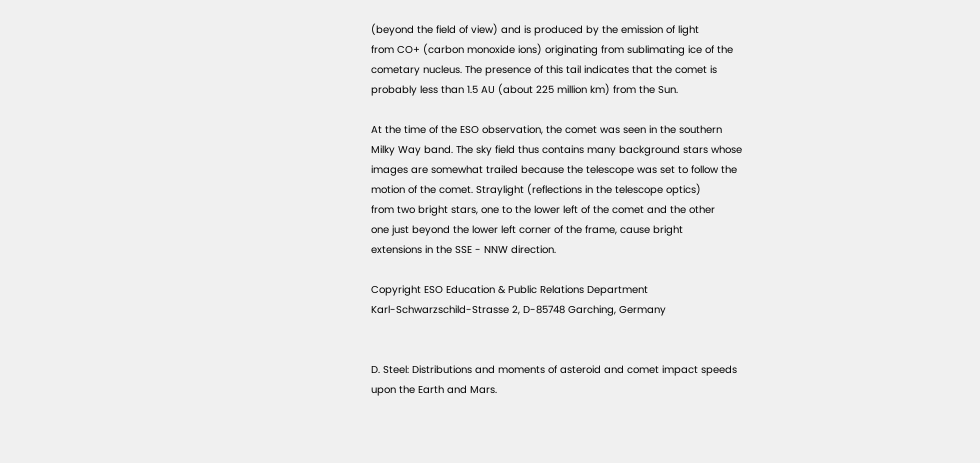(beyond the field of view) and is produced by the emission of light
from CO+ (carbon monoxide ions) originating from sublimating ice of the
cometary nucleus. The presence of this tail indicates that the comet is
probably less than 1.5 AU (about 225 million km) from the Sun.

At the time of the ESO observation, the comet was seen in the southern
Milky Way band. The sky field thus contains many background stars whose
images are somewhat trailed because the telescope was set to follow the
motion of the comet. Straylight (reflections in the telescope optics)
from two bright stars, one to the lower left of the comet and the other
one just beyond the lower left corner of the frame, cause bright
extensions in the SSE - NNW direction.

Copyright ESO Education & Public Relations Department
Karl-Schwarzschild-Strasse 2, D-85748 Garching, Germany


D. Steel: Distributions and moments of asteroid and comet impact speeds
upon the Earth and Mars.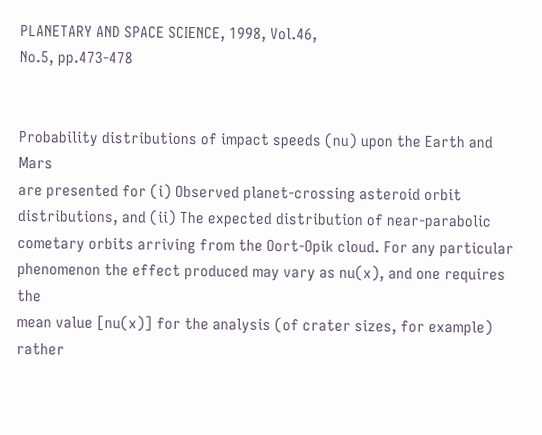PLANETARY AND SPACE SCIENCE, 1998, Vol.46,
No.5, pp.473-478


Probability distributions of impact speeds (nu) upon the Earth and Mars
are presented for (i) Observed planet-crossing asteroid orbit
distributions, and (ii) The expected distribution of near-parabolic
cometary orbits arriving from the Oort-Opik cloud. For any particular
phenomenon the effect produced may vary as nu(x), and one requires the
mean value [nu(x)] for the analysis (of crater sizes, for example)
rather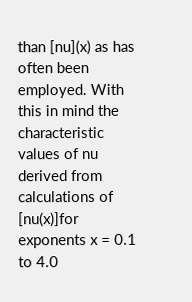than [nu](x) as has often been employed. With this in mind the
characteristic values of nu derived from calculations of [nu(x)]for
exponents x = 0.1 to 4.0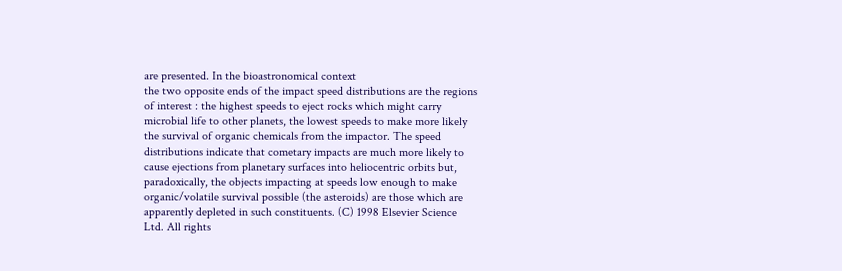are presented. In the bioastronomical context
the two opposite ends of the impact speed distributions are the regions
of interest : the highest speeds to eject rocks which might carry
microbial life to other planets, the lowest speeds to make more likely
the survival of organic chemicals from the impactor. The speed
distributions indicate that cometary impacts are much more likely to
cause ejections from planetary surfaces into heliocentric orbits but,
paradoxically, the objects impacting at speeds low enough to make
organic/volatile survival possible (the asteroids) are those which are
apparently depleted in such constituents. (C) 1998 Elsevier Science
Ltd. All rights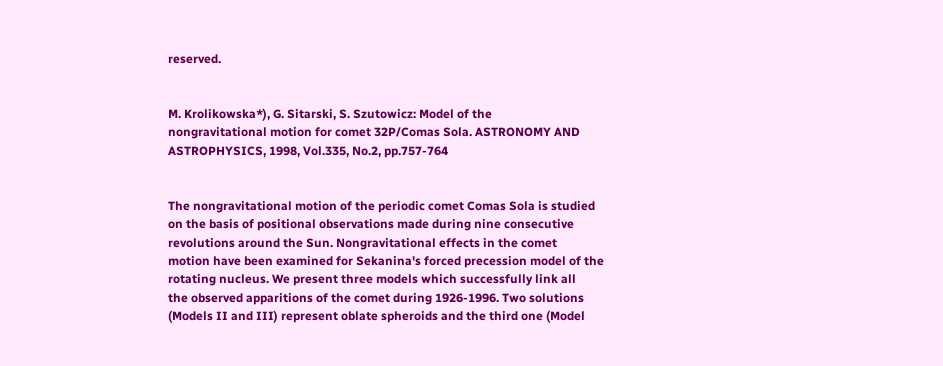reserved.


M. Krolikowska*), G. Sitarski, S. Szutowicz: Model of the
nongravitational motion for comet 32P/Comas Sola. ASTRONOMY AND
ASTROPHYSICS, 1998, Vol.335, No.2, pp.757-764


The nongravitational motion of the periodic comet Comas Sola is studied
on the basis of positional observations made during nine consecutive
revolutions around the Sun. Nongravitational effects in the comet
motion have been examined for Sekanina's forced precession model of the
rotating nucleus. We present three models which successfully link all
the observed apparitions of the comet during 1926-1996. Two solutions
(Models II and III) represent oblate spheroids and the third one (Model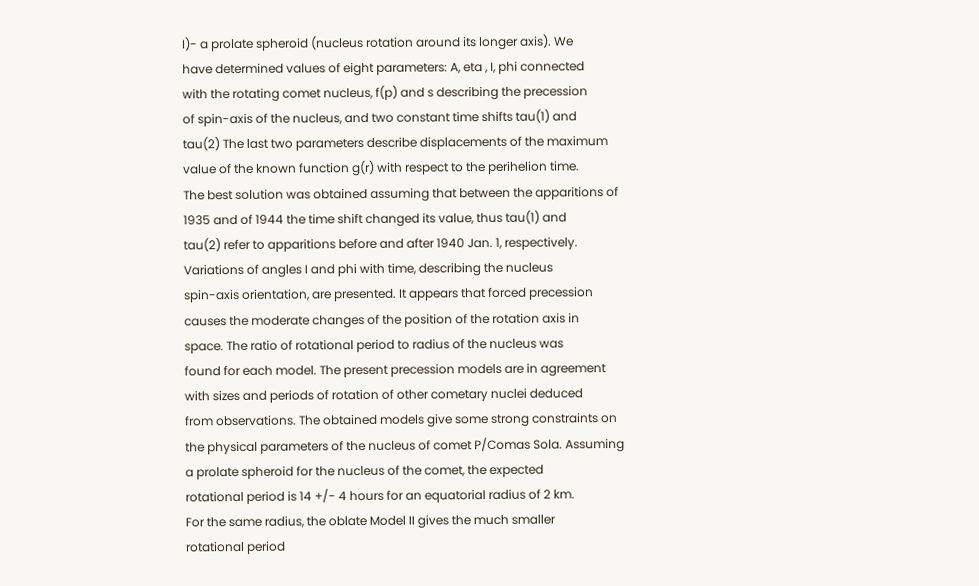I)- a prolate spheroid (nucleus rotation around its longer axis). We
have determined values of eight parameters: A, eta , I, phi connected
with the rotating comet nucleus, f(p) and s describing the precession
of spin-axis of the nucleus, and two constant time shifts tau(1) and
tau(2) The last two parameters describe displacements of the maximum
value of the known function g(r) with respect to the perihelion time.
The best solution was obtained assuming that between the apparitions of
1935 and of 1944 the time shift changed its value, thus tau(1) and
tau(2) refer to apparitions before and after 1940 Jan. 1, respectively.
Variations of angles I and phi with time, describing the nucleus
spin-axis orientation, are presented. It appears that forced precession
causes the moderate changes of the position of the rotation axis in
space. The ratio of rotational period to radius of the nucleus was
found for each model. The present precession models are in agreement
with sizes and periods of rotation of other cometary nuclei deduced
from observations. The obtained models give some strong constraints on
the physical parameters of the nucleus of comet P/Comas Sola. Assuming
a prolate spheroid for the nucleus of the comet, the expected
rotational period is 14 +/- 4 hours for an equatorial radius of 2 km.
For the same radius, the oblate Model II gives the much smaller
rotational period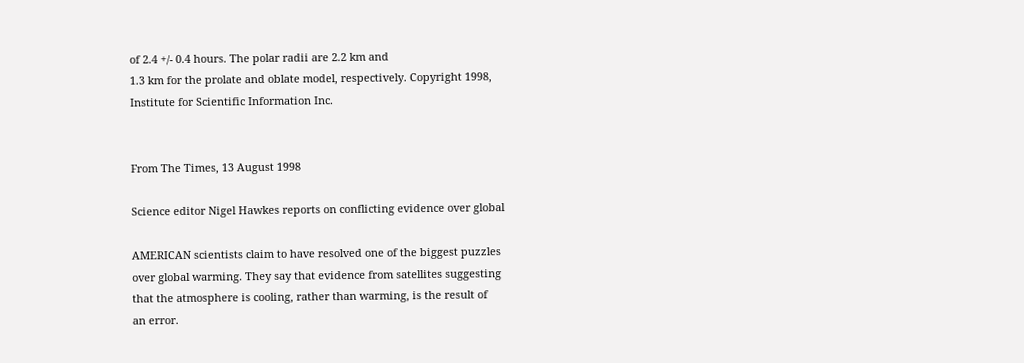of 2.4 +/- 0.4 hours. The polar radii are 2.2 km and
1.3 km for the prolate and oblate model, respectively. Copyright 1998,
Institute for Scientific Information Inc.


From The Times, 13 August 1998

Science editor Nigel Hawkes reports on conflicting evidence over global

AMERICAN scientists claim to have resolved one of the biggest puzzles
over global warming. They say that evidence from satellites suggesting
that the atmosphere is cooling, rather than warming, is the result of
an error.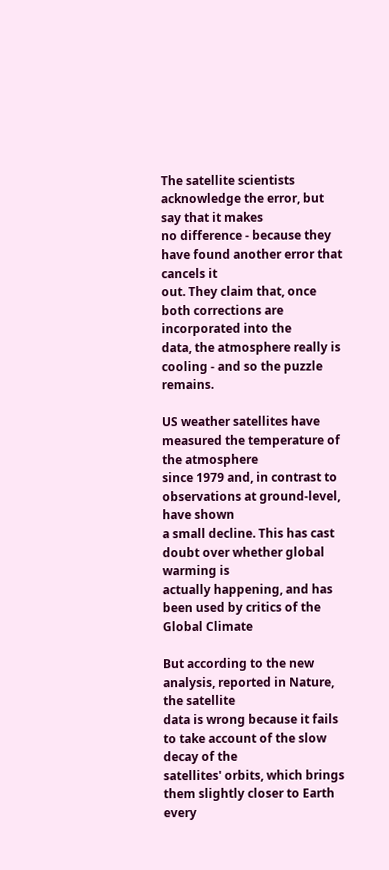The satellite scientists acknowledge the error, but say that it makes
no difference - because they have found another error that cancels it
out. They claim that, once both corrections are incorporated into the
data, the atmosphere really is cooling - and so the puzzle remains.

US weather satellites have measured the temperature of the atmosphere
since 1979 and, in contrast to observations at ground-level, have shown
a small decline. This has cast doubt over whether global warming is
actually happening, and has been used by critics of the Global Climate

But according to the new analysis, reported in Nature, the satellite
data is wrong because it fails to take account of the slow decay of the
satellites' orbits, which brings them slightly closer to Earth every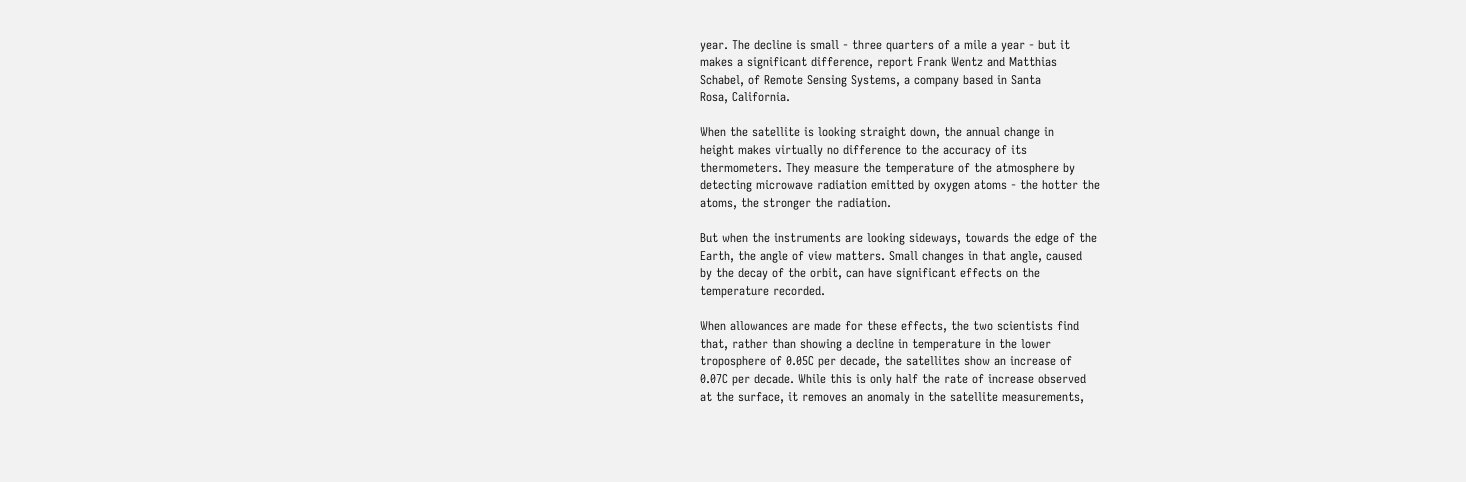year. The decline is small - three quarters of a mile a year - but it
makes a significant difference, report Frank Wentz and Matthias
Schabel, of Remote Sensing Systems, a company based in Santa
Rosa, California.

When the satellite is looking straight down, the annual change in
height makes virtually no difference to the accuracy of its
thermometers. They measure the temperature of the atmosphere by
detecting microwave radiation emitted by oxygen atoms - the hotter the
atoms, the stronger the radiation.

But when the instruments are looking sideways, towards the edge of the
Earth, the angle of view matters. Small changes in that angle, caused
by the decay of the orbit, can have significant effects on the
temperature recorded.

When allowances are made for these effects, the two scientists find
that, rather than showing a decline in temperature in the lower
troposphere of 0.05C per decade, the satellites show an increase of
0.07C per decade. While this is only half the rate of increase observed
at the surface, it removes an anomaly in the satellite measurements,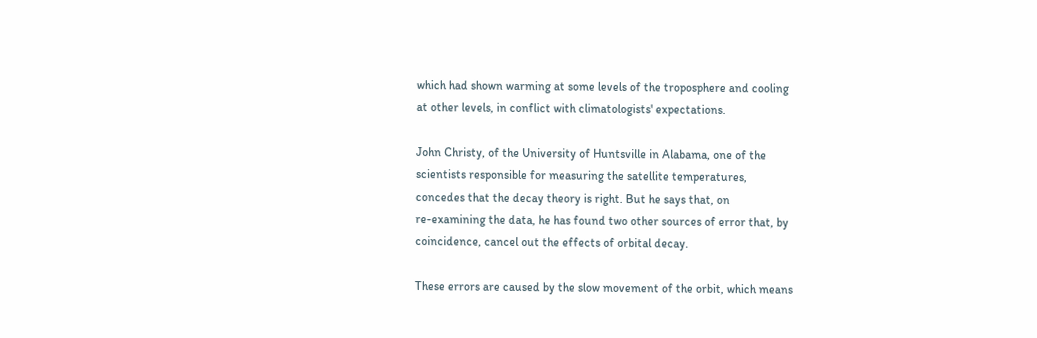which had shown warming at some levels of the troposphere and cooling
at other levels, in conflict with climatologists' expectations.

John Christy, of the University of Huntsville in Alabama, one of the
scientists responsible for measuring the satellite temperatures,
concedes that the decay theory is right. But he says that, on
re-examining the data, he has found two other sources of error that, by
coincidence, cancel out the effects of orbital decay.

These errors are caused by the slow movement of the orbit, which means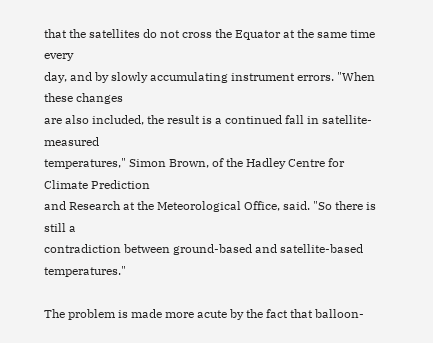that the satellites do not cross the Equator at the same time every
day, and by slowly accumulating instrument errors. "When these changes
are also included, the result is a continued fall in satellite-measured
temperatures," Simon Brown, of the Hadley Centre for Climate Prediction
and Research at the Meteorological Office, said. "So there is still a
contradiction between ground-based and satellite-based temperatures."

The problem is made more acute by the fact that balloon-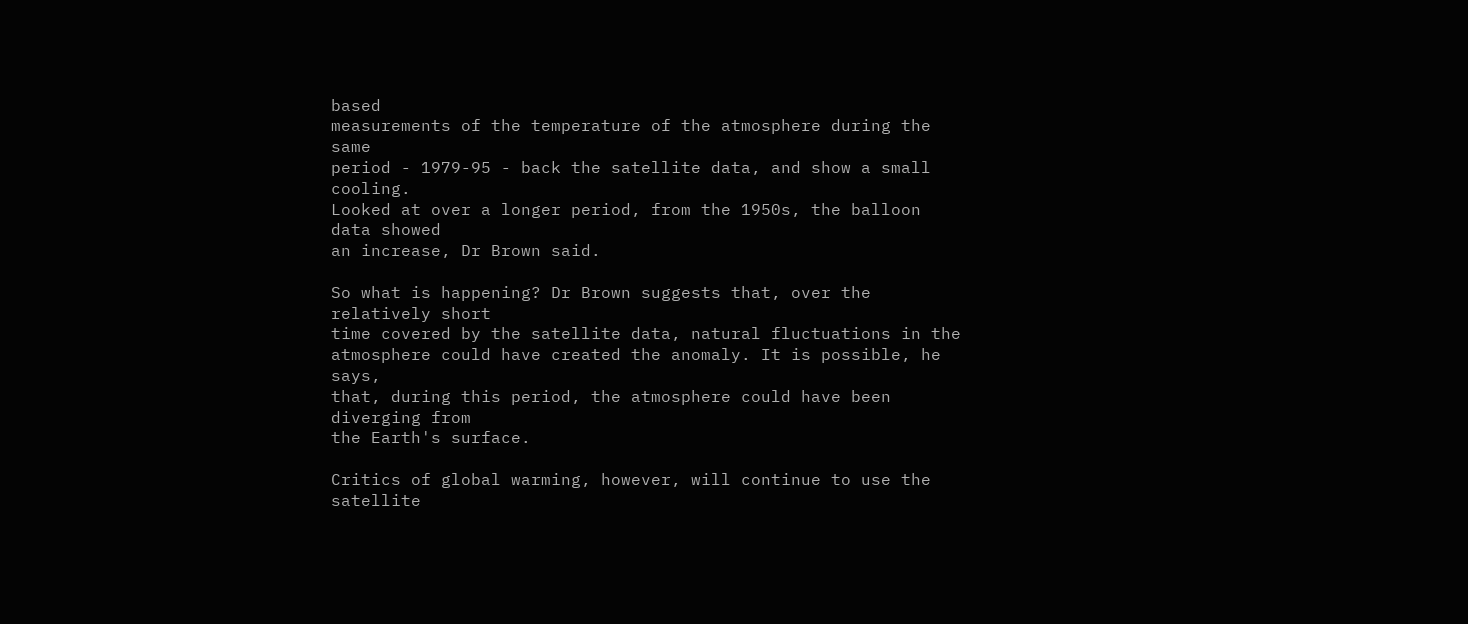based
measurements of the temperature of the atmosphere during the same
period - 1979-95 - back the satellite data, and show a small cooling.
Looked at over a longer period, from the 1950s, the balloon data showed
an increase, Dr Brown said.

So what is happening? Dr Brown suggests that, over the relatively short
time covered by the satellite data, natural fluctuations in the
atmosphere could have created the anomaly. It is possible, he says,
that, during this period, the atmosphere could have been diverging from
the Earth's surface.

Critics of global warming, however, will continue to use the satellite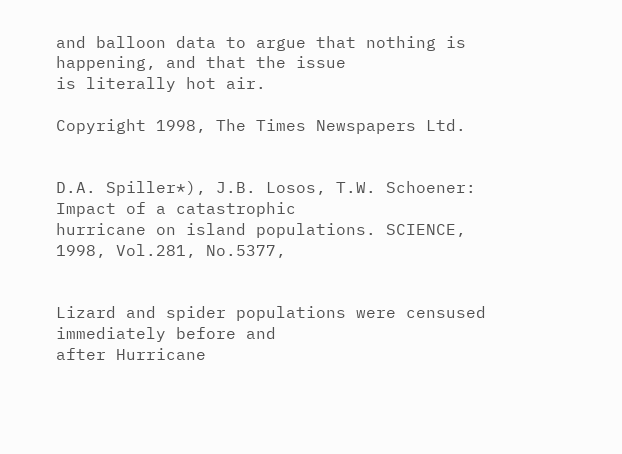and balloon data to argue that nothing is happening, and that the issue
is literally hot air.

Copyright 1998, The Times Newspapers Ltd.


D.A. Spiller*), J.B. Losos, T.W. Schoener: Impact of a catastrophic
hurricane on island populations. SCIENCE, 1998, Vol.281, No.5377,


Lizard and spider populations were censused immediately before and
after Hurricane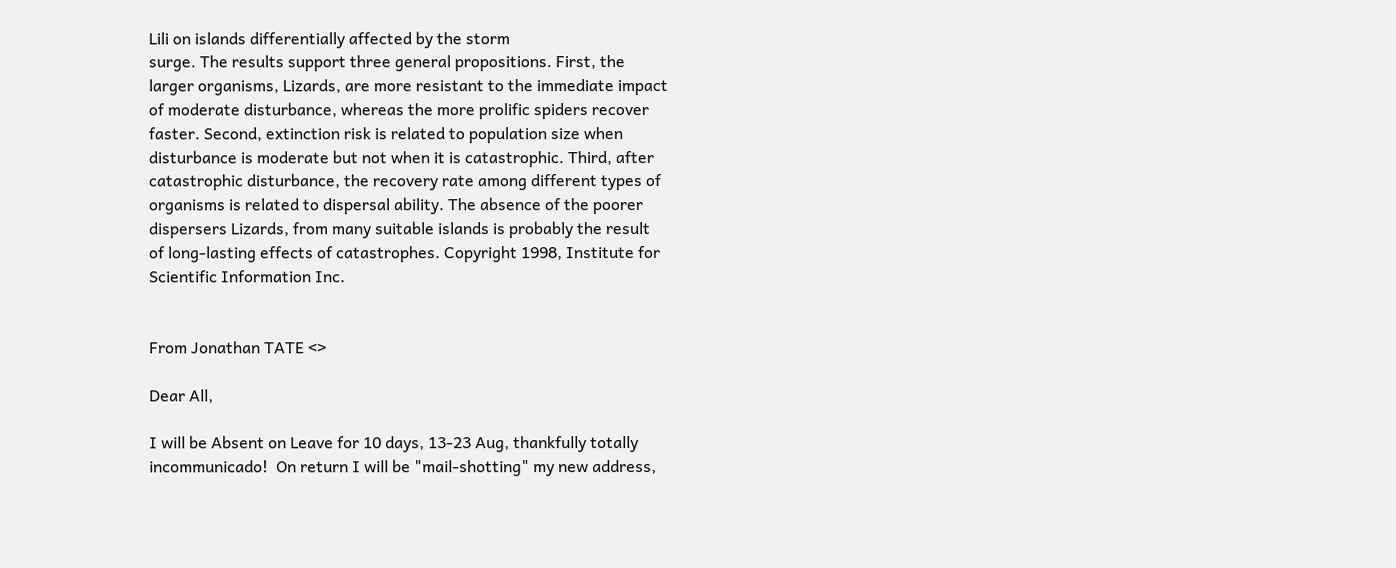Lili on islands differentially affected by the storm
surge. The results support three general propositions. First, the
larger organisms, Lizards, are more resistant to the immediate impact
of moderate disturbance, whereas the more prolific spiders recover
faster. Second, extinction risk is related to population size when
disturbance is moderate but not when it is catastrophic. Third, after
catastrophic disturbance, the recovery rate among different types of
organisms is related to dispersal ability. The absence of the poorer
dispersers Lizards, from many suitable islands is probably the result
of long-lasting effects of catastrophes. Copyright 1998, Institute for
Scientific Information Inc.


From Jonathan TATE <>

Dear All,

I will be Absent on Leave for 10 days, 13-23 Aug, thankfully totally
incommunicado!  On return I will be "mail-shotting" my new address,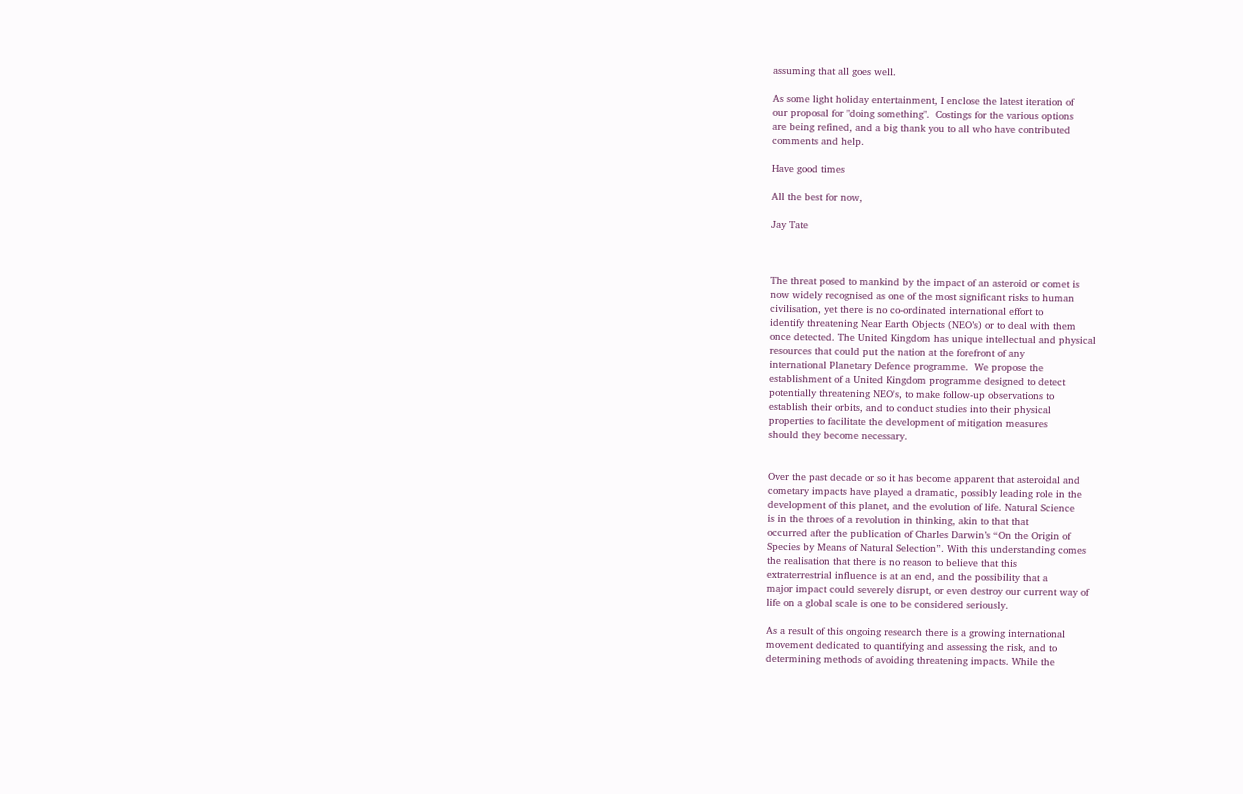assuming that all goes well.

As some light holiday entertainment, I enclose the latest iteration of
our proposal for "doing something".  Costings for the various options
are being refined, and a big thank you to all who have contributed
comments and help.

Have good times

All the best for now,

Jay Tate



The threat posed to mankind by the impact of an asteroid or comet is
now widely recognised as one of the most significant risks to human
civilisation, yet there is no co-ordinated international effort to
identify threatening Near Earth Objects (NEO’s) or to deal with them
once detected. The United Kingdom has unique intellectual and physical
resources that could put the nation at the forefront of any
international Planetary Defence programme.  We propose the
establishment of a United Kingdom programme designed to detect
potentially threatening NEO's, to make follow-up observations to
establish their orbits, and to conduct studies into their physical
properties to facilitate the development of mitigation measures
should they become necessary.


Over the past decade or so it has become apparent that asteroidal and
cometary impacts have played a dramatic, possibly leading role in the
development of this planet, and the evolution of life. Natural Science
is in the throes of a revolution in thinking, akin to that that
occurred after the publication of Charles Darwin’s “On the Origin of
Species by Means of Natural Selection”. With this understanding comes
the realisation that there is no reason to believe that this
extraterrestrial influence is at an end, and the possibility that a
major impact could severely disrupt, or even destroy our current way of
life on a global scale is one to be considered seriously.

As a result of this ongoing research there is a growing international
movement dedicated to quantifying and assessing the risk, and to
determining methods of avoiding threatening impacts. While the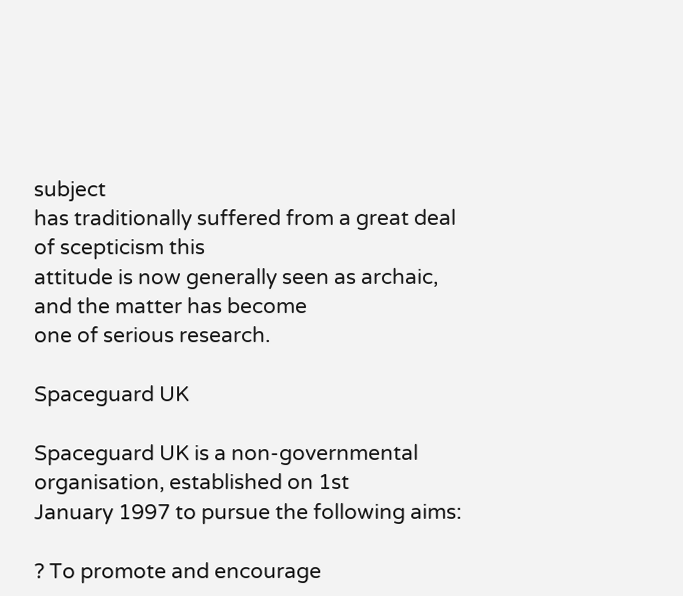subject
has traditionally suffered from a great deal of scepticism this
attitude is now generally seen as archaic, and the matter has become
one of serious research.

Spaceguard UK

Spaceguard UK is a non-governmental organisation, established on 1st
January 1997 to pursue the following aims:

? To promote and encourage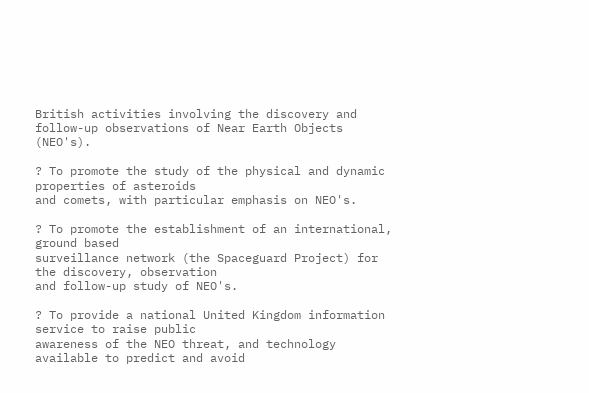British activities involving the discovery and
follow-up observations of Near Earth Objects (NEO's).

? To promote the study of the physical and dynamic properties of asteroids
and comets, with particular emphasis on NEO's.

? To promote the establishment of an international, ground based
surveillance network (the Spaceguard Project) for the discovery, observation
and follow-up study of NEO's.

? To provide a national United Kingdom information service to raise public
awareness of the NEO threat, and technology available to predict and avoid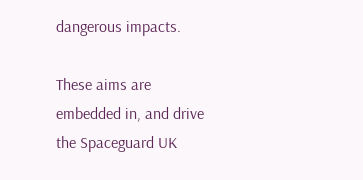dangerous impacts.

These aims are embedded in, and drive the Spaceguard UK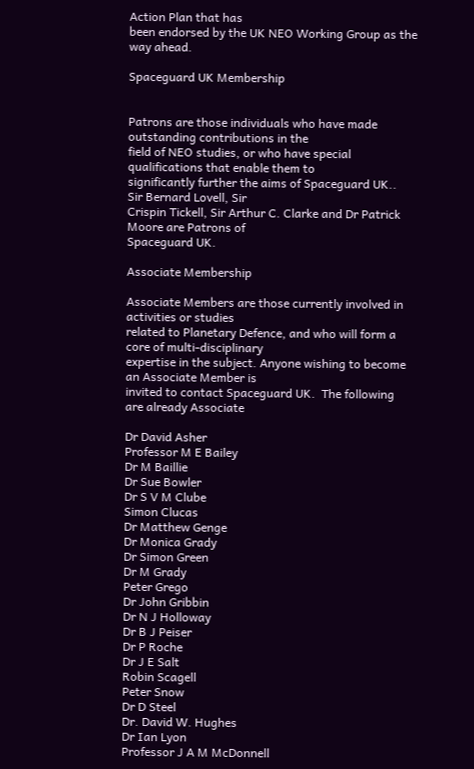Action Plan that has
been endorsed by the UK NEO Working Group as the way ahead.

Spaceguard UK Membership


Patrons are those individuals who have made outstanding contributions in the
field of NEO studies, or who have special qualifications that enable them to
significantly further the aims of Spaceguard UK..  Sir Bernard Lovell, Sir
Crispin Tickell, Sir Arthur C. Clarke and Dr Patrick Moore are Patrons of
Spaceguard UK.

Associate Membership

Associate Members are those currently involved in activities or studies
related to Planetary Defence, and who will form a core of multi-disciplinary
expertise in the subject. Anyone wishing to become an Associate Member is
invited to contact Spaceguard UK.  The following are already Associate

Dr David Asher
Professor M E Bailey
Dr M Baillie
Dr Sue Bowler
Dr S V M Clube
Simon Clucas
Dr Matthew Genge
Dr Monica Grady
Dr Simon Green
Dr M Grady
Peter Grego
Dr John Gribbin
Dr N J Holloway
Dr B J Peiser
Dr P Roche
Dr J E Salt
Robin Scagell
Peter Snow
Dr D Steel
Dr. David W. Hughes
Dr Ian Lyon
Professor J A M McDonnell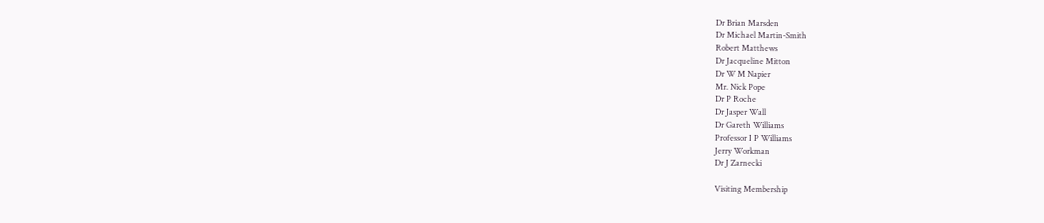Dr Brian Marsden
Dr Michael Martin-Smith
Robert Matthews
Dr Jacqueline Mitton
Dr W M Napier
Mr. Nick Pope
Dr P Roche
Dr Jasper Wall
Dr Gareth Williams
Professor I P Williams
Jerry Workman
Dr J Zarnecki

Visiting Membership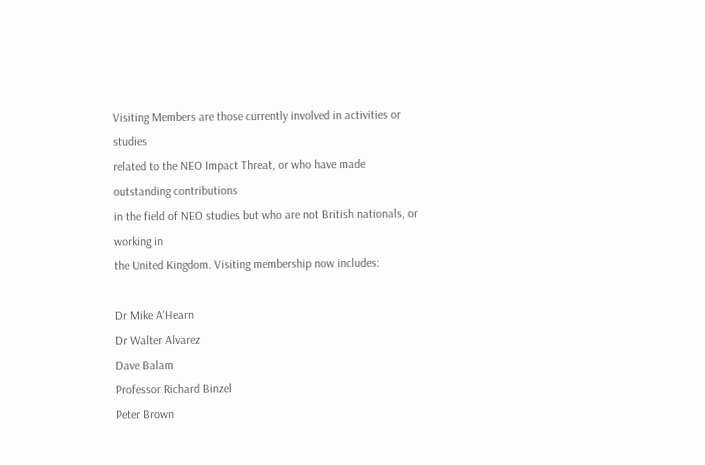Visiting Members are those currently involved in activities or studies
related to the NEO Impact Threat, or who have made outstanding contributions
in the field of NEO studies but who are not British nationals, or working in
the United Kingdom. Visiting membership now includes:

Dr Mike A'Hearn
Dr Walter Alvarez
Dave Balam
Professor Richard Binzel
Peter Brown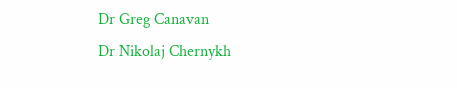Dr Greg Canavan
Dr Nikolaj Chernykh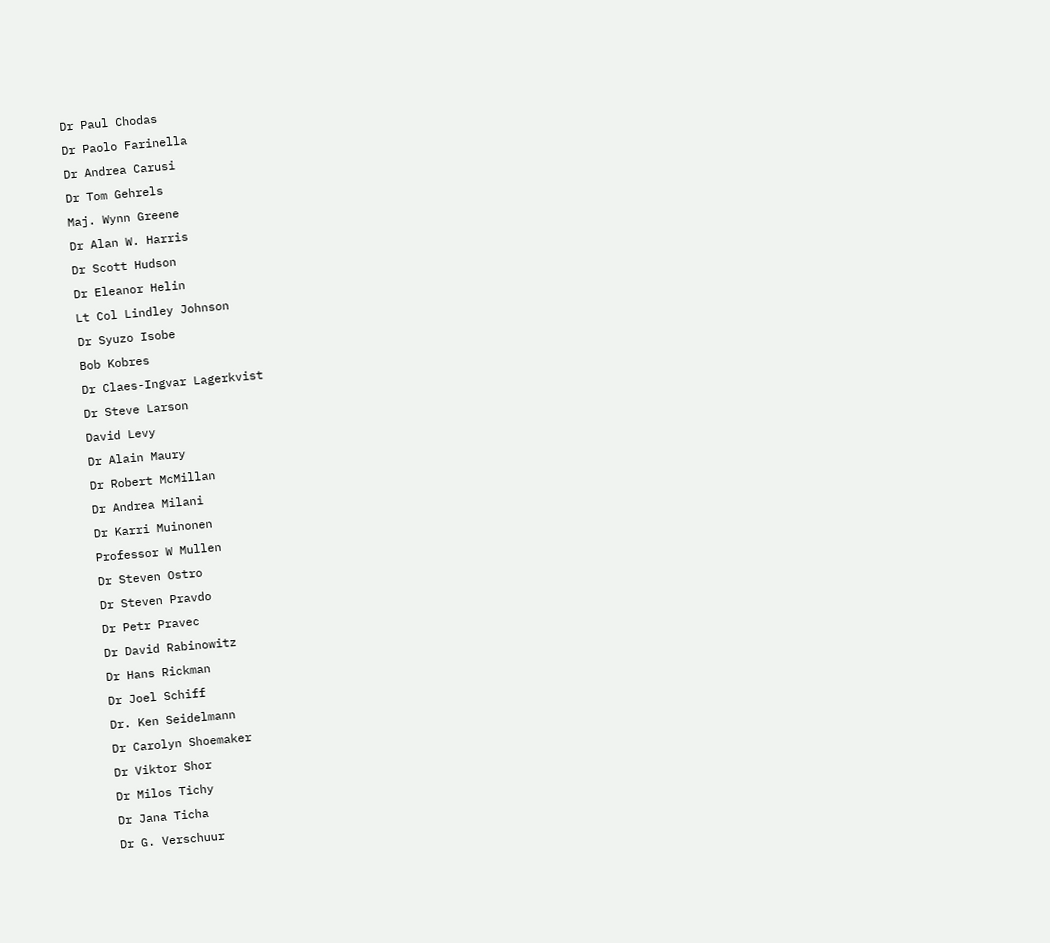Dr Paul Chodas
Dr Paolo Farinella
Dr Andrea Carusi
Dr Tom Gehrels
Maj. Wynn Greene
Dr Alan W. Harris
Dr Scott Hudson
Dr Eleanor Helin
Lt Col Lindley Johnson
Dr Syuzo Isobe
Bob Kobres
Dr Claes-Ingvar Lagerkvist
Dr Steve Larson
David Levy
Dr Alain Maury
Dr Robert McMillan
Dr Andrea Milani
Dr Karri Muinonen
Professor W Mullen
Dr Steven Ostro
Dr Steven Pravdo
Dr Petr Pravec
Dr David Rabinowitz
Dr Hans Rickman
Dr Joel Schiff
Dr. Ken Seidelmann
Dr Carolyn Shoemaker
Dr Viktor Shor
Dr Milos Tichy
Dr Jana Ticha
Dr G. Verschuur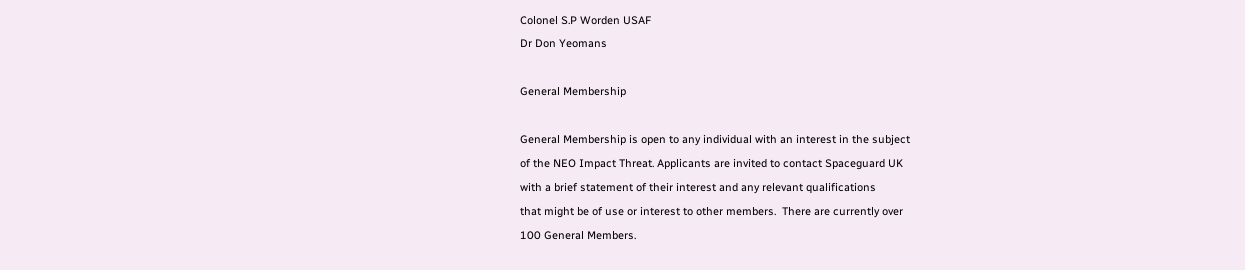Colonel S.P Worden USAF
Dr Don Yeomans

General Membership

General Membership is open to any individual with an interest in the subject
of the NEO Impact Threat. Applicants are invited to contact Spaceguard UK
with a brief statement of their interest and any relevant qualifications
that might be of use or interest to other members.  There are currently over
100 General Members.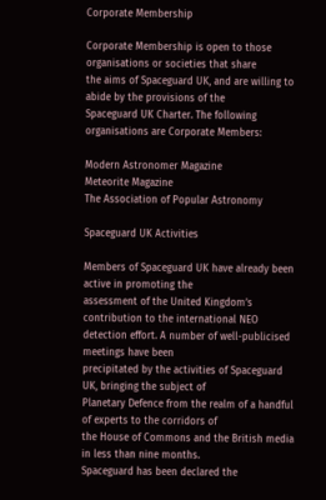Corporate Membership

Corporate Membership is open to those organisations or societies that share
the aims of Spaceguard UK, and are willing to abide by the provisions of the
Spaceguard UK Charter. The following organisations are Corporate Members:

Modern Astronomer Magazine
Meteorite Magazine
The Association of Popular Astronomy

Spaceguard UK Activities

Members of Spaceguard UK have already been active in promoting the
assessment of the United Kingdom’s contribution to the international NEO
detection effort. A number of well-publicised meetings have been
precipitated by the activities of Spaceguard UK, bringing the subject of
Planetary Defence from the realm of a handful of experts to the corridors of
the House of Commons and the British media in less than nine months.
Spaceguard has been declared the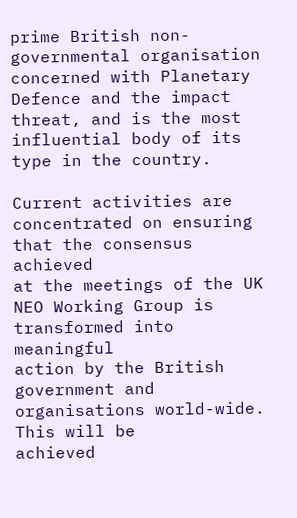prime British non-governmental organisation
concerned with Planetary Defence and the impact threat, and is the most
influential body of its type in the country.

Current activities are concentrated on ensuring that the consensus achieved
at the meetings of the UK NEO Working Group is transformed into meaningful
action by the British government and organisations world-wide. This will be
achieved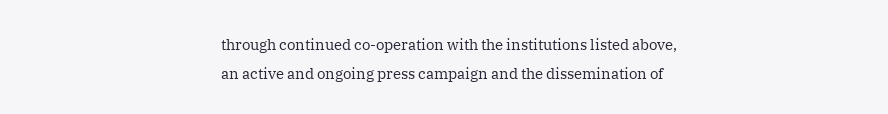through continued co-operation with the institutions listed above,
an active and ongoing press campaign and the dissemination of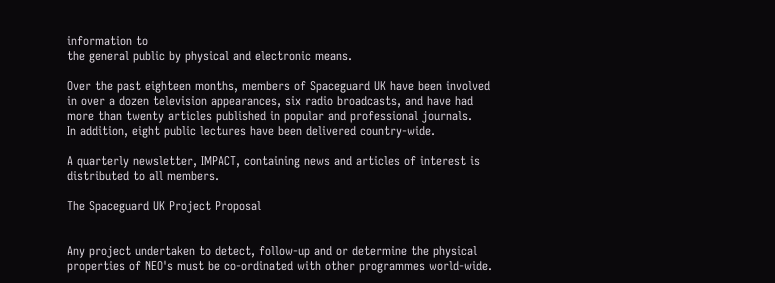information to
the general public by physical and electronic means.

Over the past eighteen months, members of Spaceguard UK have been involved
in over a dozen television appearances, six radio broadcasts, and have had
more than twenty articles published in popular and professional journals.
In addition, eight public lectures have been delivered country-wide.

A quarterly newsletter, IMPACT, containing news and articles of interest is
distributed to all members.

The Spaceguard UK Project Proposal


Any project undertaken to detect, follow-up and or determine the physical
properties of NEO's must be co-ordinated with other programmes world-wide.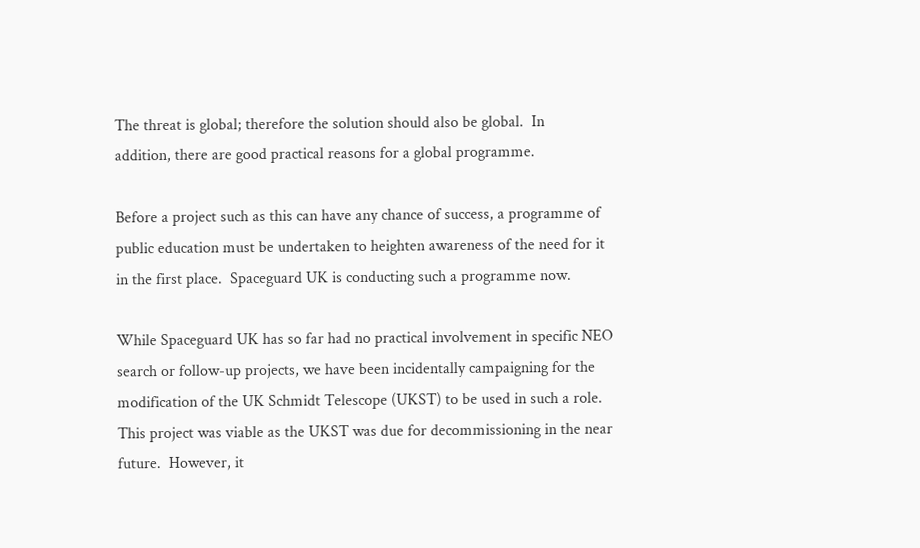The threat is global; therefore the solution should also be global.  In
addition, there are good practical reasons for a global programme.

Before a project such as this can have any chance of success, a programme of
public education must be undertaken to heighten awareness of the need for it
in the first place.  Spaceguard UK is conducting such a programme now.

While Spaceguard UK has so far had no practical involvement in specific NEO
search or follow-up projects, we have been incidentally campaigning for the
modification of the UK Schmidt Telescope (UKST) to be used in such a role.
This project was viable as the UKST was due for decommissioning in the near
future.  However, it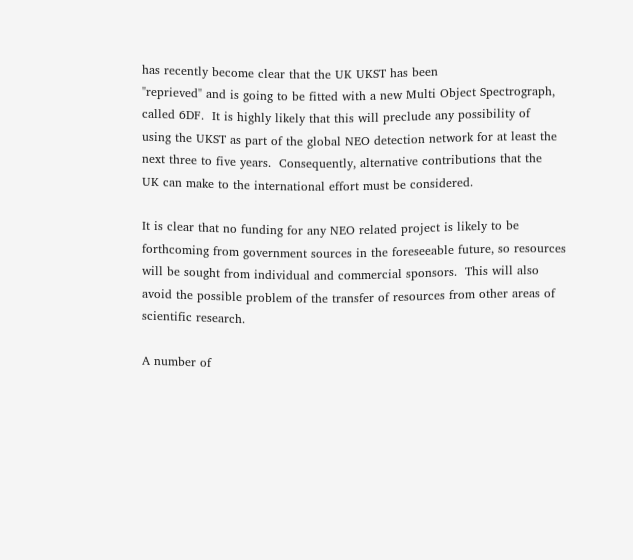has recently become clear that the UK UKST has been
"reprieved" and is going to be fitted with a new Multi Object Spectrograph,
called 6DF.  It is highly likely that this will preclude any possibility of
using the UKST as part of the global NEO detection network for at least the
next three to five years.  Consequently, alternative contributions that the
UK can make to the international effort must be considered.

It is clear that no funding for any NEO related project is likely to be
forthcoming from government sources in the foreseeable future, so resources
will be sought from individual and commercial sponsors.  This will also
avoid the possible problem of the transfer of resources from other areas of
scientific research.

A number of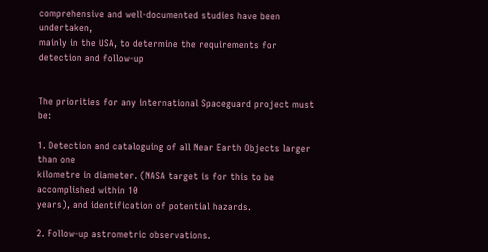comprehensive and well-documented studies have been undertaken,
mainly in the USA, to determine the requirements for detection and follow-up


The priorities for any international Spaceguard project must be:

1. Detection and cataloguing of all Near Earth Objects larger than one
kilometre in diameter. (NASA target is for this to be accomplished within 10
years), and identification of potential hazards.

2. Follow-up astrometric observations.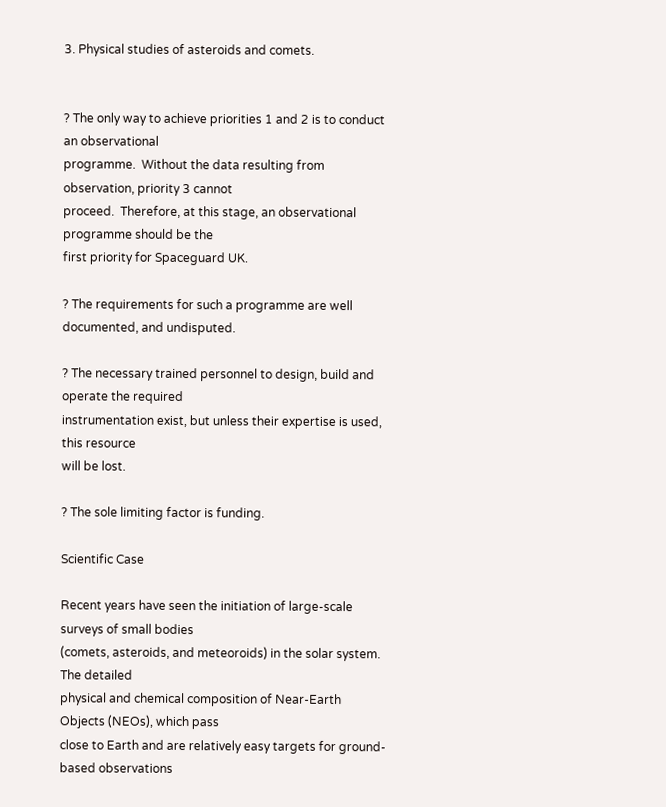3. Physical studies of asteroids and comets.


? The only way to achieve priorities 1 and 2 is to conduct an observational
programme.  Without the data resulting from observation, priority 3 cannot
proceed.  Therefore, at this stage, an observational programme should be the
first priority for Spaceguard UK.

? The requirements for such a programme are well documented, and undisputed.

? The necessary trained personnel to design, build and operate the required
instrumentation exist, but unless their expertise is used, this resource
will be lost.

? The sole limiting factor is funding.

Scientific Case

Recent years have seen the initiation of large-scale surveys of small bodies
(comets, asteroids, and meteoroids) in the solar system. The detailed
physical and chemical composition of Near-Earth Objects (NEOs), which pass
close to Earth and are relatively easy targets for ground-based observations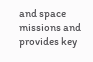and space missions and provides key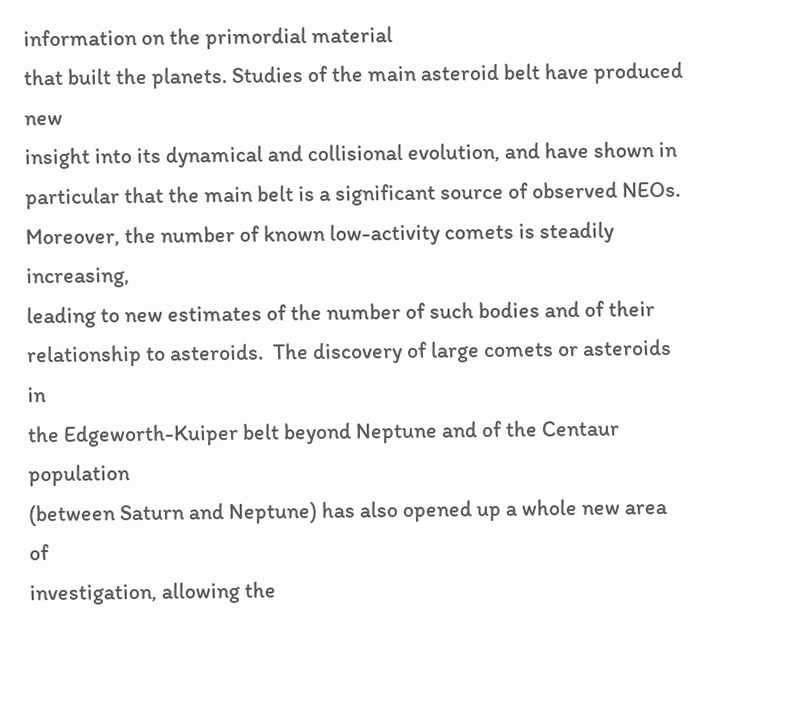information on the primordial material
that built the planets. Studies of the main asteroid belt have produced new
insight into its dynamical and collisional evolution, and have shown in
particular that the main belt is a significant source of observed NEOs.
Moreover, the number of known low-activity comets is steadily increasing,
leading to new estimates of the number of such bodies and of their
relationship to asteroids.  The discovery of large comets or asteroids in
the Edgeworth-Kuiper belt beyond Neptune and of the Centaur population
(between Saturn and Neptune) has also opened up a whole new area of
investigation, allowing the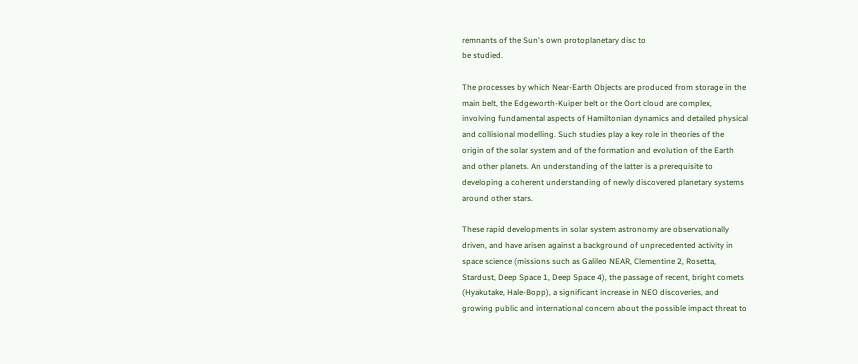remnants of the Sun's own protoplanetary disc to
be studied.

The processes by which Near-Earth Objects are produced from storage in the
main belt, the Edgeworth-Kuiper belt or the Oort cloud are complex,
involving fundamental aspects of Hamiltonian dynamics and detailed physical
and collisional modelling. Such studies play a key role in theories of the
origin of the solar system and of the formation and evolution of the Earth
and other planets. An understanding of the latter is a prerequisite to
developing a coherent understanding of newly discovered planetary systems
around other stars.

These rapid developments in solar system astronomy are observationally
driven, and have arisen against a background of unprecedented activity in
space science (missions such as Galileo NEAR, Clementine 2, Rosetta,
Stardust, Deep Space 1, Deep Space 4), the passage of recent, bright comets
(Hyakutake, Hale-Bopp), a significant increase in NEO discoveries, and
growing public and international concern about the possible impact threat to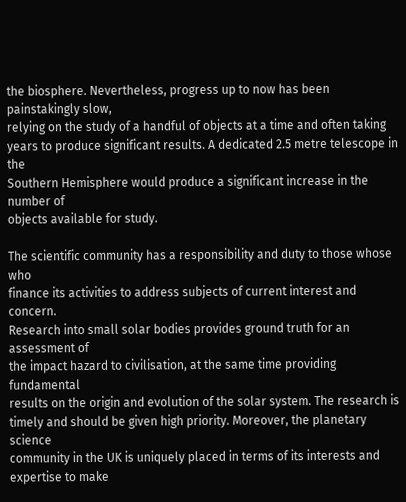the biosphere. Nevertheless, progress up to now has been painstakingly slow,
relying on the study of a handful of objects at a time and often taking
years to produce significant results. A dedicated 2.5 metre telescope in the
Southern Hemisphere would produce a significant increase in the number of
objects available for study.

The scientific community has a responsibility and duty to those whose who
finance its activities to address subjects of current interest and concern.
Research into small solar bodies provides ground truth for an assessment of
the impact hazard to civilisation, at the same time providing fundamental
results on the origin and evolution of the solar system. The research is
timely and should be given high priority. Moreover, the planetary science
community in the UK is uniquely placed in terms of its interests and
expertise to make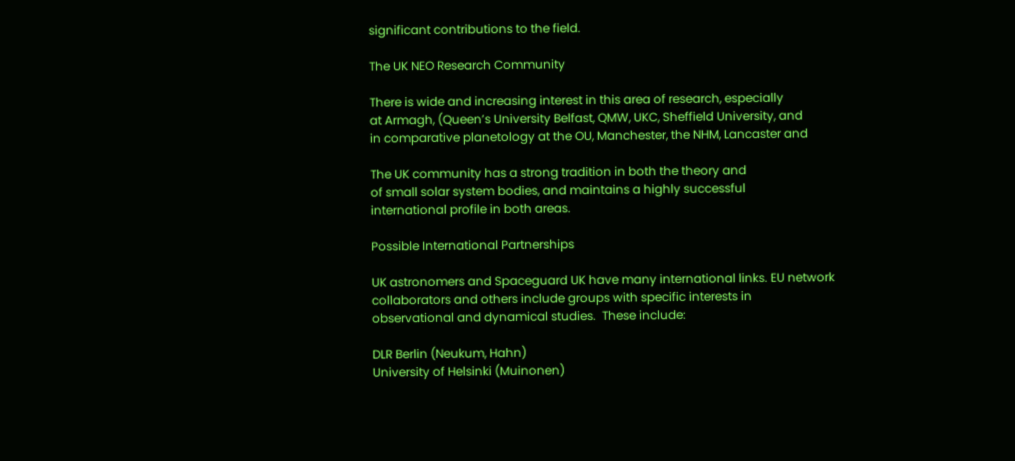significant contributions to the field.

The UK NEO Research Community

There is wide and increasing interest in this area of research, especially
at Armagh, (Queen’s University Belfast, QMW, UKC, Sheffield University, and
in comparative planetology at the OU, Manchester, the NHM, Lancaster and

The UK community has a strong tradition in both the theory and
of small solar system bodies, and maintains a highly successful
international profile in both areas.

Possible International Partnerships

UK astronomers and Spaceguard UK have many international links. EU network
collaborators and others include groups with specific interests in
observational and dynamical studies.  These include:

DLR Berlin (Neukum, Hahn)
University of Helsinki (Muinonen)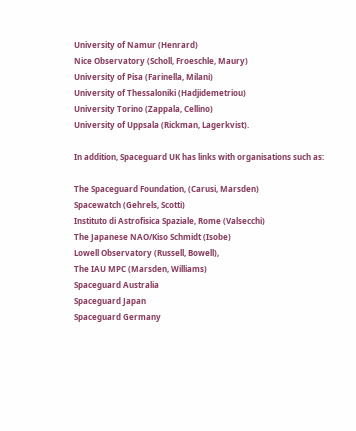University of Namur (Henrard)
Nice Observatory (Scholl, Froeschle, Maury)
University of Pisa (Farinella, Milani)
University of Thessaloniki (Hadjidemetriou)
University Torino (Zappala, Cellino)
University of Uppsala (Rickman, Lagerkvist).

In addition, Spaceguard UK has links with organisations such as:

The Spaceguard Foundation, (Carusi, Marsden)
Spacewatch (Gehrels, Scotti)
Instituto di Astrofisica Spaziale, Rome (Valsecchi)
The Japanese NAO/Kiso Schmidt (Isobe)
Lowell Observatory (Russell, Bowell),
The IAU MPC (Marsden, Williams)
Spaceguard Australia
Spaceguard Japan
Spaceguard Germany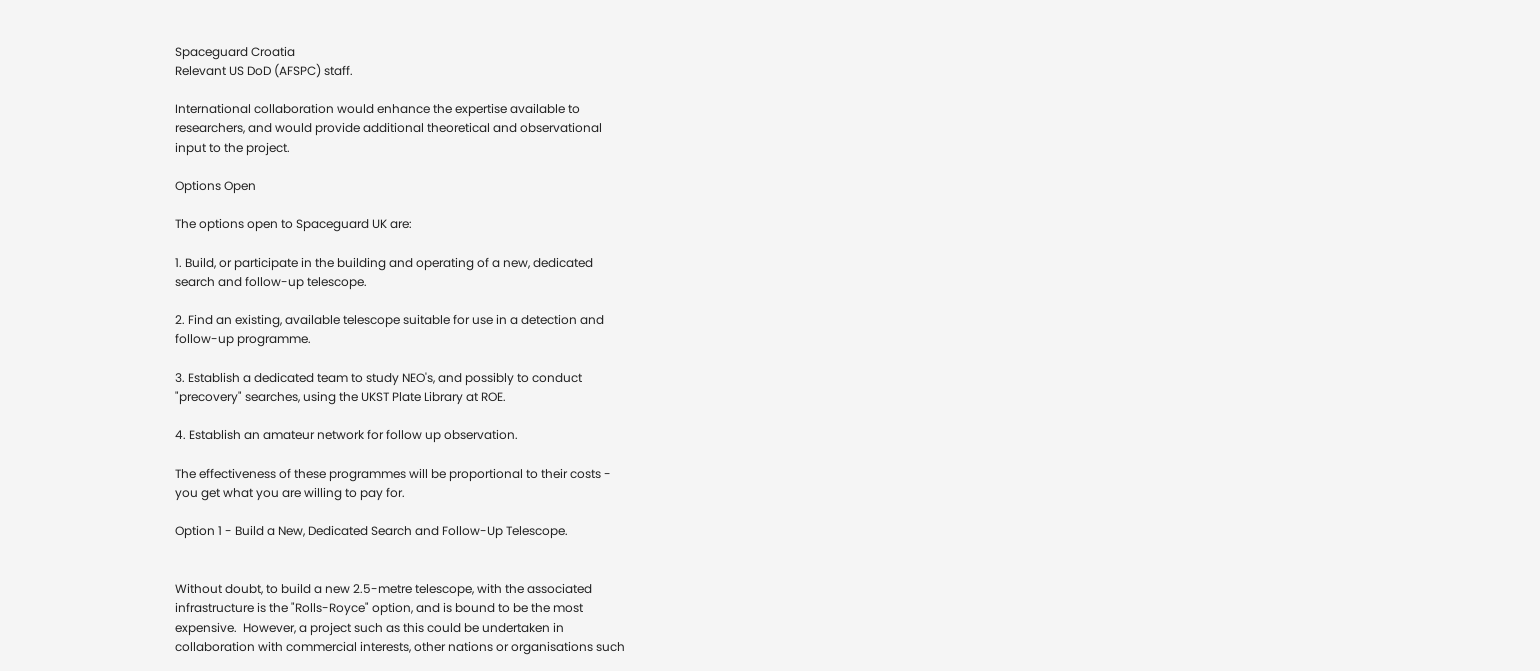Spaceguard Croatia
Relevant US DoD (AFSPC) staff.

International collaboration would enhance the expertise available to
researchers, and would provide additional theoretical and observational
input to the project.

Options Open

The options open to Spaceguard UK are:

1. Build, or participate in the building and operating of a new, dedicated
search and follow-up telescope.

2. Find an existing, available telescope suitable for use in a detection and
follow-up programme.

3. Establish a dedicated team to study NEO's, and possibly to conduct
"precovery" searches, using the UKST Plate Library at ROE.

4. Establish an amateur network for follow up observation.

The effectiveness of these programmes will be proportional to their costs -
you get what you are willing to pay for.

Option 1 - Build a New, Dedicated Search and Follow-Up Telescope.


Without doubt, to build a new 2.5-metre telescope, with the associated
infrastructure is the "Rolls-Royce" option, and is bound to be the most
expensive.  However, a project such as this could be undertaken in
collaboration with commercial interests, other nations or organisations such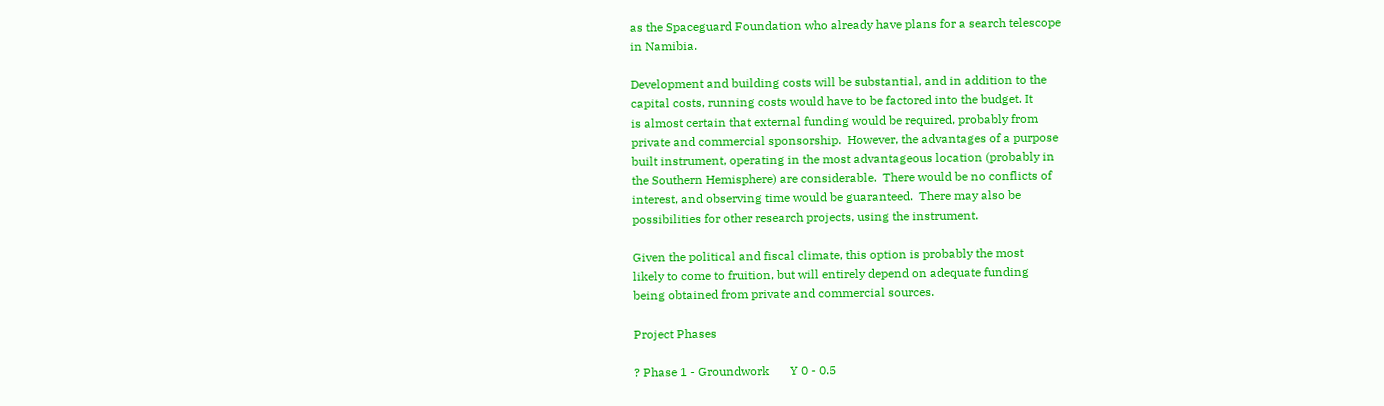as the Spaceguard Foundation who already have plans for a search telescope
in Namibia.

Development and building costs will be substantial, and in addition to the
capital costs, running costs would have to be factored into the budget. It
is almost certain that external funding would be required, probably from
private and commercial sponsorship.  However, the advantages of a purpose
built instrument, operating in the most advantageous location (probably in
the Southern Hemisphere) are considerable.  There would be no conflicts of
interest, and observing time would be guaranteed.  There may also be
possibilities for other research projects, using the instrument.

Given the political and fiscal climate, this option is probably the most
likely to come to fruition, but will entirely depend on adequate funding
being obtained from private and commercial sources.

Project Phases

? Phase 1 - Groundwork       Y 0 - 0.5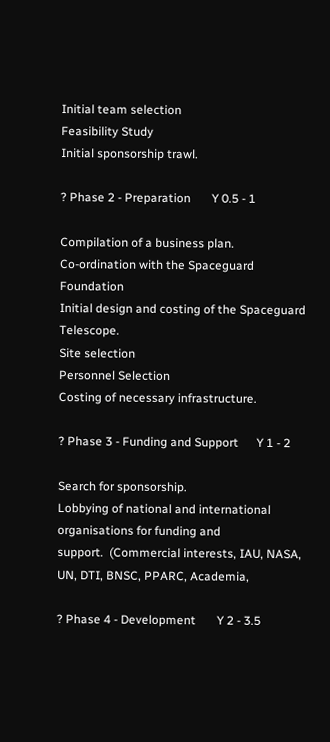Initial team selection
Feasibility Study
Initial sponsorship trawl.

? Phase 2 - Preparation       Y 0.5 - 1

Compilation of a business plan.
Co-ordination with the Spaceguard Foundation
Initial design and costing of the Spaceguard Telescope.
Site selection
Personnel Selection
Costing of necessary infrastructure.

? Phase 3 - Funding and Support      Y 1 - 2

Search for sponsorship.
Lobbying of national and international organisations for funding and
support.  (Commercial interests, IAU, NASA, UN, DTI, BNSC, PPARC, Academia,

? Phase 4 - Development       Y 2 - 3.5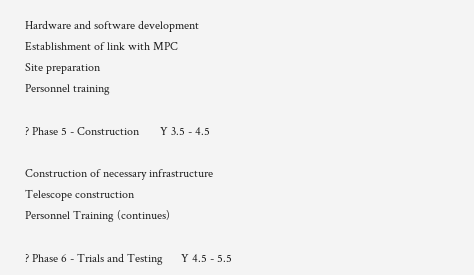Hardware and software development
Establishment of link with MPC
Site preparation
Personnel training

? Phase 5 - Construction       Y 3.5 - 4.5

Construction of necessary infrastructure
Telescope construction
Personnel Training (continues)

? Phase 6 - Trials and Testing      Y 4.5 - 5.5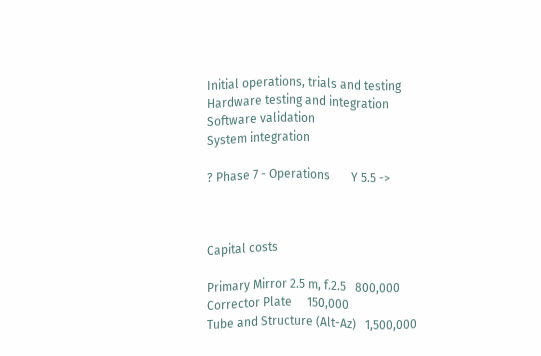Initial operations, trials and testing
Hardware testing and integration
Software validation
System integration

? Phase 7 - Operations       Y 5.5 ->



Capital costs

Primary Mirror 2.5 m, f.2.5   800,000
Corrector Plate     150,000
Tube and Structure (Alt-Az)   1,500,000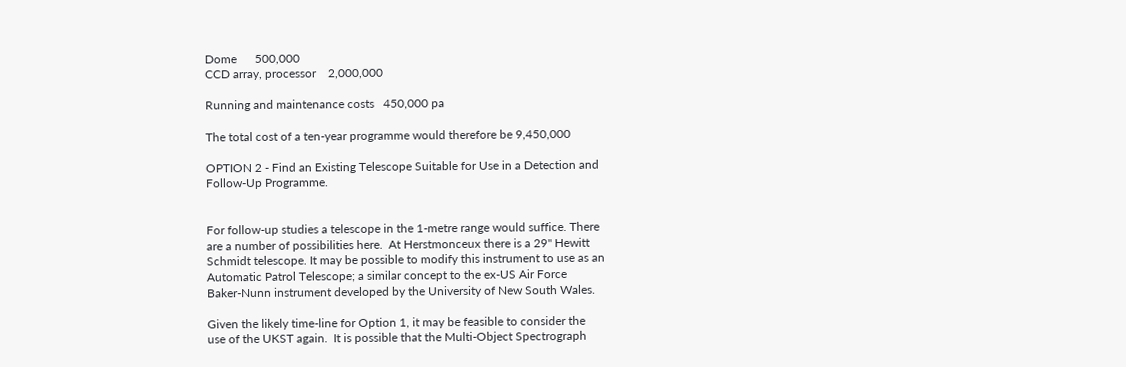Dome      500,000
CCD array, processor    2,000,000

Running and maintenance costs   450,000 pa

The total cost of a ten-year programme would therefore be 9,450,000

OPTION 2 - Find an Existing Telescope Suitable for Use in a Detection and
Follow-Up Programme.


For follow-up studies a telescope in the 1-metre range would suffice. There
are a number of possibilities here.  At Herstmonceux there is a 29" Hewitt
Schmidt telescope. It may be possible to modify this instrument to use as an
Automatic Patrol Telescope; a similar concept to the ex-US Air Force
Baker-Nunn instrument developed by the University of New South Wales.

Given the likely time-line for Option 1, it may be feasible to consider the
use of the UKST again.  It is possible that the Multi-Object Spectrograph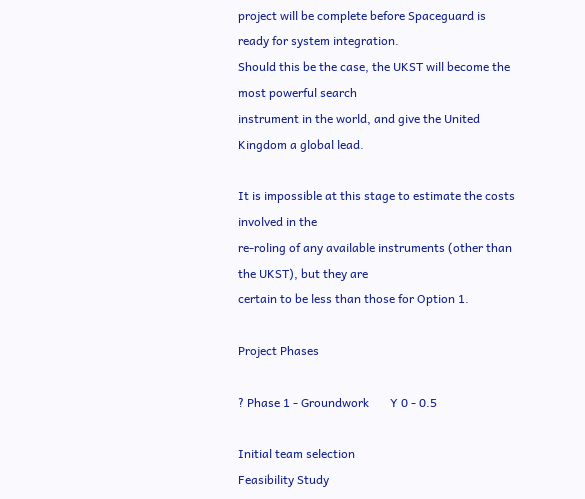project will be complete before Spaceguard is ready for system integration.
Should this be the case, the UKST will become the most powerful search
instrument in the world, and give the United Kingdom a global lead.

It is impossible at this stage to estimate the costs involved in the
re-roling of any available instruments (other than the UKST), but they are
certain to be less than those for Option 1.

Project Phases

? Phase 1 - Groundwork       Y 0 - 0.5

Initial team selection
Feasibility Study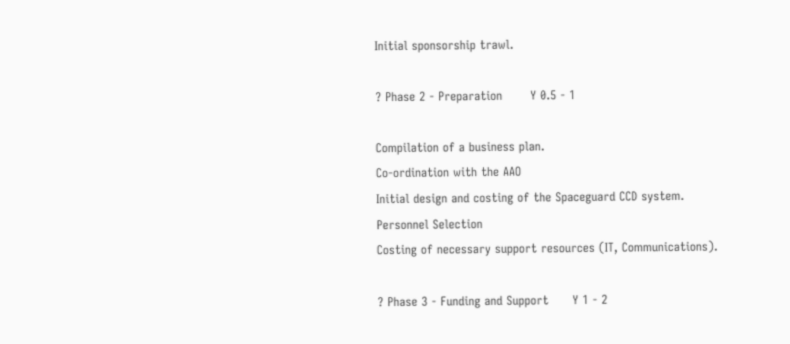Initial sponsorship trawl.

? Phase 2 - Preparation       Y 0.5 - 1

Compilation of a business plan.
Co-ordination with the AAO
Initial design and costing of the Spaceguard CCD system.
Personnel Selection
Costing of necessary support resources (IT, Communications).

? Phase 3 - Funding and Support      Y 1 - 2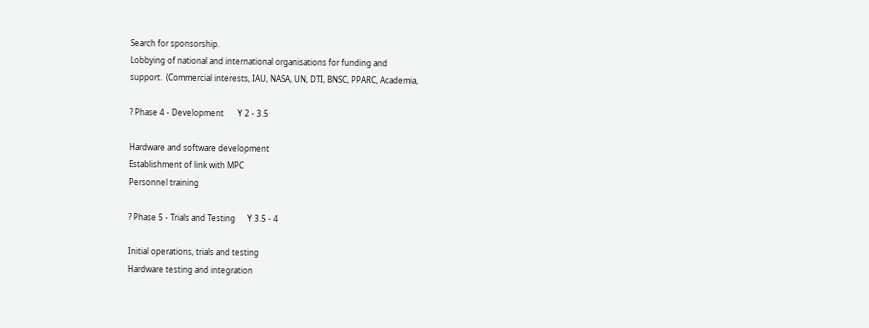Search for sponsorship.
Lobbying of national and international organisations for funding and
support.  (Commercial interests, IAU, NASA, UN, DTI, BNSC, PPARC, Academia,

? Phase 4 - Development       Y 2 - 3.5

Hardware and software development
Establishment of link with MPC
Personnel training

? Phase 5 - Trials and Testing      Y 3.5 - 4

Initial operations, trials and testing
Hardware testing and integration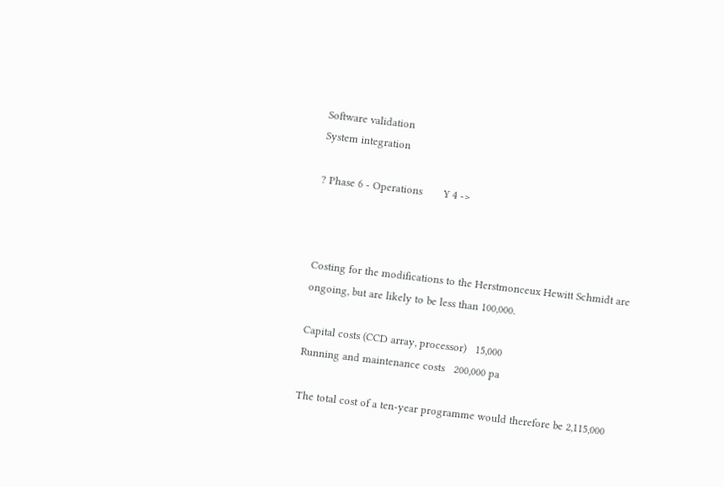Software validation
System integration

? Phase 6 - Operations       Y 4 ->



Costing for the modifications to the Herstmonceux Hewitt Schmidt are
ongoing, but are likely to be less than 100,000.

Capital costs (CCD array, processor)   15,000
Running and maintenance costs   200,000 pa

The total cost of a ten-year programme would therefore be 2,115,000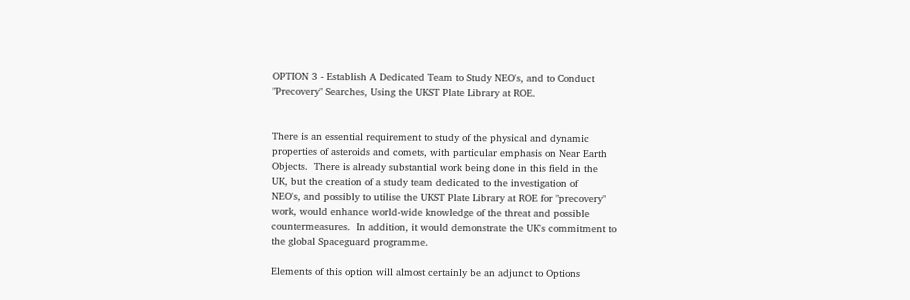OPTION 3 - Establish A Dedicated Team to Study NEO's, and to Conduct
"Precovery" Searches, Using the UKST Plate Library at ROE.


There is an essential requirement to study of the physical and dynamic
properties of asteroids and comets, with particular emphasis on Near Earth
Objects.  There is already substantial work being done in this field in the
UK, but the creation of a study team dedicated to the investigation of
NEO's, and possibly to utilise the UKST Plate Library at ROE for "precovery"
work, would enhance world-wide knowledge of the threat and possible
countermeasures.  In addition, it would demonstrate the UK's commitment to
the global Spaceguard programme.

Elements of this option will almost certainly be an adjunct to Options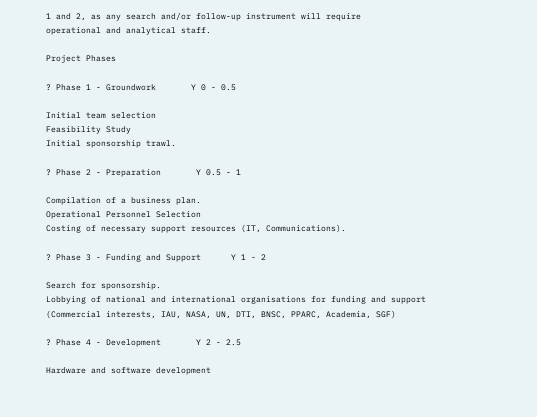1 and 2, as any search and/or follow-up instrument will require
operational and analytical staff.

Project Phases

? Phase 1 - Groundwork       Y 0 - 0.5

Initial team selection
Feasibility Study
Initial sponsorship trawl.

? Phase 2 - Preparation       Y 0.5 - 1

Compilation of a business plan.
Operational Personnel Selection
Costing of necessary support resources (IT, Communications).

? Phase 3 - Funding and Support      Y 1 - 2

Search for sponsorship.
Lobbying of national and international organisations for funding and support
(Commercial interests, IAU, NASA, UN, DTI, BNSC, PPARC, Academia, SGF)

? Phase 4 - Development       Y 2 - 2.5

Hardware and software development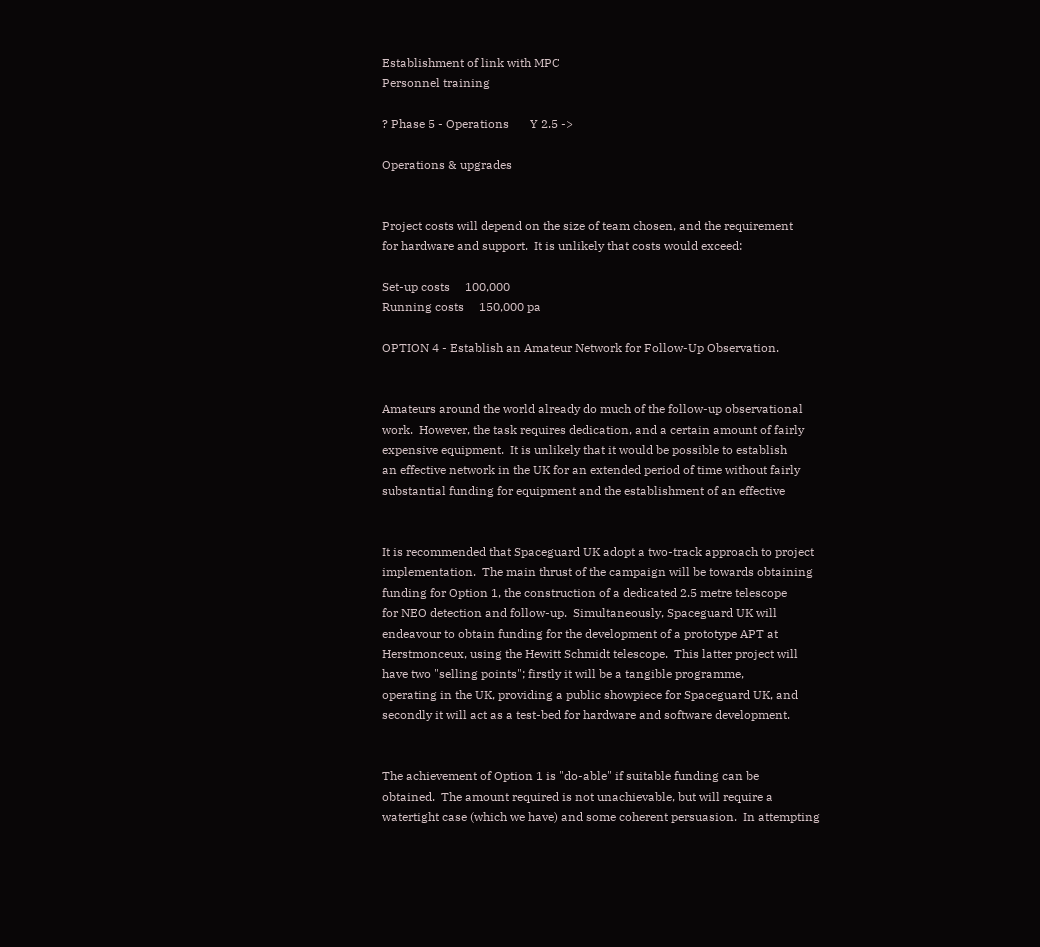Establishment of link with MPC
Personnel training

? Phase 5 - Operations       Y 2.5 ->

Operations & upgrades


Project costs will depend on the size of team chosen, and the requirement
for hardware and support.  It is unlikely that costs would exceed:

Set-up costs     100,000
Running costs     150,000 pa

OPTION 4 - Establish an Amateur Network for Follow-Up Observation.


Amateurs around the world already do much of the follow-up observational
work.  However, the task requires dedication, and a certain amount of fairly
expensive equipment.  It is unlikely that it would be possible to establish
an effective network in the UK for an extended period of time without fairly
substantial funding for equipment and the establishment of an effective


It is recommended that Spaceguard UK adopt a two-track approach to project
implementation.  The main thrust of the campaign will be towards obtaining
funding for Option 1, the construction of a dedicated 2.5 metre telescope
for NEO detection and follow-up.  Simultaneously, Spaceguard UK will
endeavour to obtain funding for the development of a prototype APT at
Herstmonceux, using the Hewitt Schmidt telescope.  This latter project will
have two "selling points"; firstly it will be a tangible programme,
operating in the UK, providing a public showpiece for Spaceguard UK, and
secondly it will act as a test-bed for hardware and software development.


The achievement of Option 1 is "do-able" if suitable funding can be
obtained.  The amount required is not unachievable, but will require a
watertight case (which we have) and some coherent persuasion.  In attempting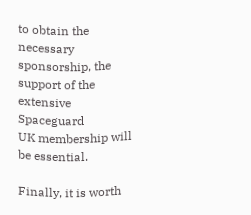to obtain the necessary sponsorship, the support of the extensive Spaceguard
UK membership will be essential.

Finally, it is worth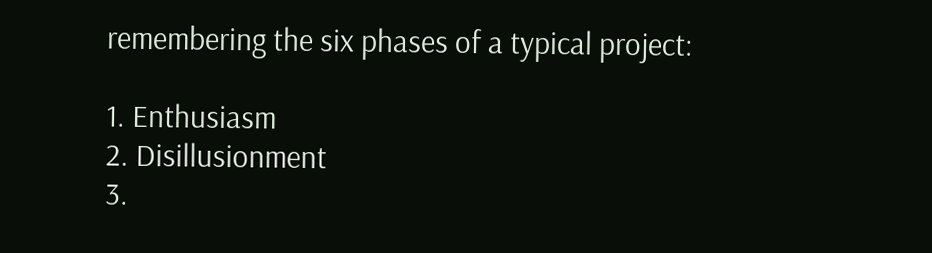remembering the six phases of a typical project:

1. Enthusiasm
2. Disillusionment
3.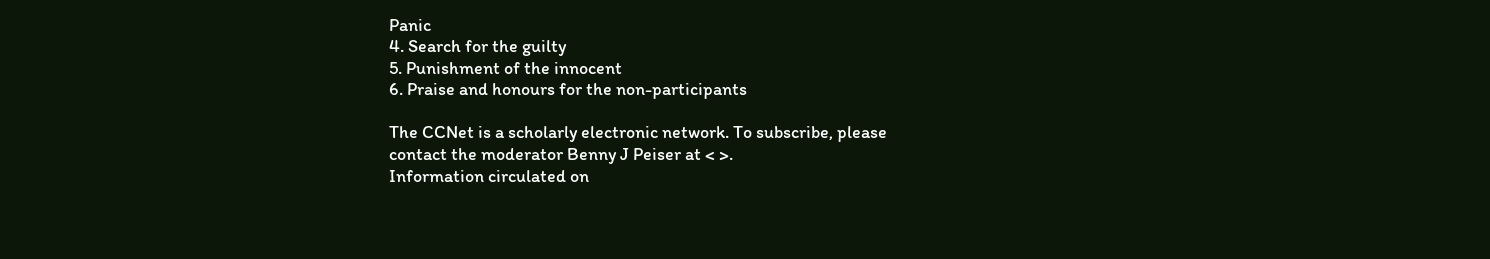Panic
4. Search for the guilty
5. Punishment of the innocent
6. Praise and honours for the non-participants

The CCNet is a scholarly electronic network. To subscribe, please
contact the moderator Benny J Peiser at < >.
Information circulated on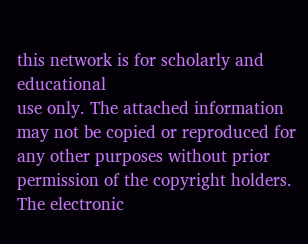this network is for scholarly and educational
use only. The attached information may not be copied or reproduced for
any other purposes without prior permission of the copyright holders.
The electronic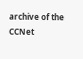archive of the CCNet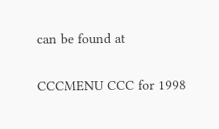can be found at

CCCMENU CCC for 1998